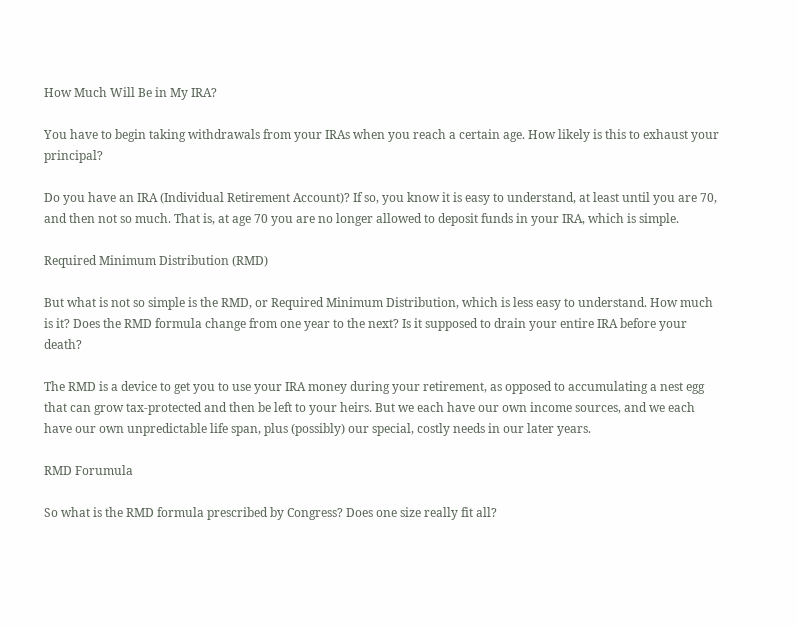How Much Will Be in My IRA?

You have to begin taking withdrawals from your IRAs when you reach a certain age. How likely is this to exhaust your principal?

Do you have an IRA (Individual Retirement Account)? If so, you know it is easy to understand, at least until you are 70, and then not so much. That is, at age 70 you are no longer allowed to deposit funds in your IRA, which is simple.

Required Minimum Distribution (RMD)

But what is not so simple is the RMD, or Required Minimum Distribution, which is less easy to understand. How much is it? Does the RMD formula change from one year to the next? Is it supposed to drain your entire IRA before your death?

The RMD is a device to get you to use your IRA money during your retirement, as opposed to accumulating a nest egg that can grow tax-protected and then be left to your heirs. But we each have our own income sources, and we each have our own unpredictable life span, plus (possibly) our special, costly needs in our later years.

RMD Forumula

So what is the RMD formula prescribed by Congress? Does one size really fit all?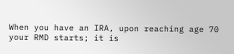When you have an IRA, upon reaching age 70 your RMD starts; it is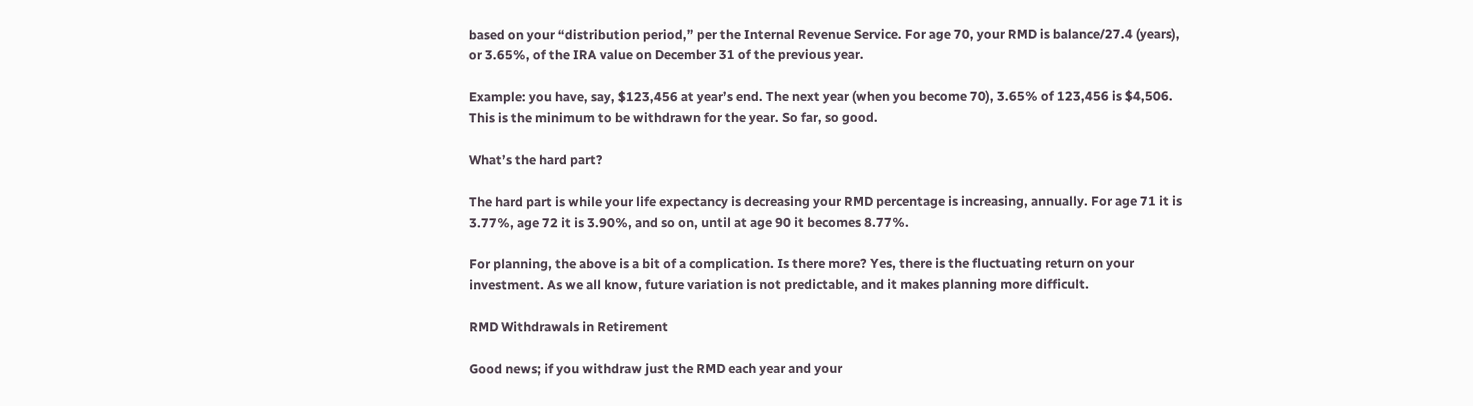based on your “distribution period,” per the Internal Revenue Service. For age 70, your RMD is balance/27.4 (years), or 3.65%, of the IRA value on December 31 of the previous year.

Example: you have, say, $123,456 at year’s end. The next year (when you become 70), 3.65% of 123,456 is $4,506. This is the minimum to be withdrawn for the year. So far, so good.

What’s the hard part?

The hard part is while your life expectancy is decreasing your RMD percentage is increasing, annually. For age 71 it is 3.77%, age 72 it is 3.90%, and so on, until at age 90 it becomes 8.77%.

For planning, the above is a bit of a complication. Is there more? Yes, there is the fluctuating return on your investment. As we all know, future variation is not predictable, and it makes planning more difficult.

RMD Withdrawals in Retirement

Good news; if you withdraw just the RMD each year and your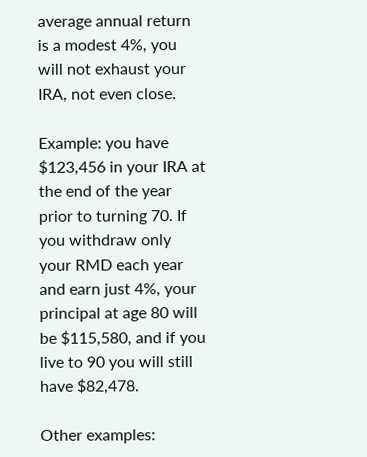average annual return is a modest 4%, you will not exhaust your IRA, not even close.

Example: you have $123,456 in your IRA at the end of the year prior to turning 70. If you withdraw only your RMD each year and earn just 4%, your principal at age 80 will be $115,580, and if you live to 90 you will still have $82,478.

Other examples: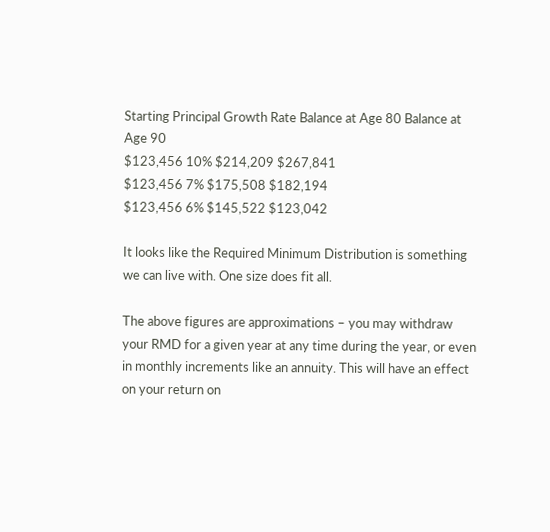Starting Principal Growth Rate Balance at Age 80 Balance at Age 90
$123,456 10% $214,209 $267,841
$123,456 7% $175,508 $182,194
$123,456 6% $145,522 $123,042

It looks like the Required Minimum Distribution is something we can live with. One size does fit all.

The above figures are approximations – you may withdraw your RMD for a given year at any time during the year, or even in monthly increments like an annuity. This will have an effect on your return on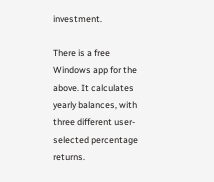investment.

There is a free Windows app for the above. It calculates yearly balances, with three different user-selected percentage returns.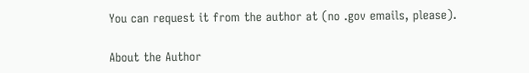You can request it from the author at (no .gov emails, please).

About the Author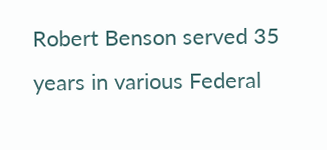Robert Benson served 35 years in various Federal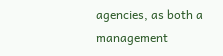agencies, as both a management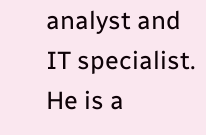analyst and IT specialist. He is a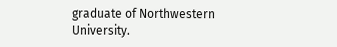graduate of Northwestern University.